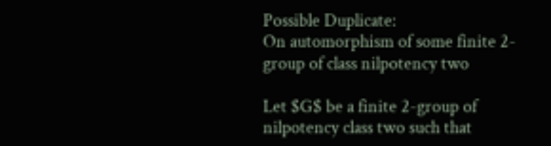Possible Duplicate:
On automorphism of some finite 2-group of class nilpotency two

Let $G$ be a finite 2-group of nilpotency class two such that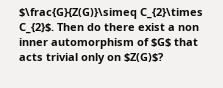$\frac{G}{Z(G)}\simeq C_{2}\times C_{2}$. Then do there exist a non inner automorphism of $G$ that acts trivial only on $Z(G)$?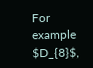For example $D_{8}$,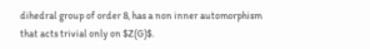dihedral group of order 8, has a non inner automorphism that acts trivial only on $Z(G)$.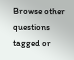Browse other questions tagged or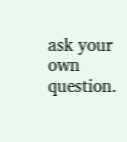ask your own question.